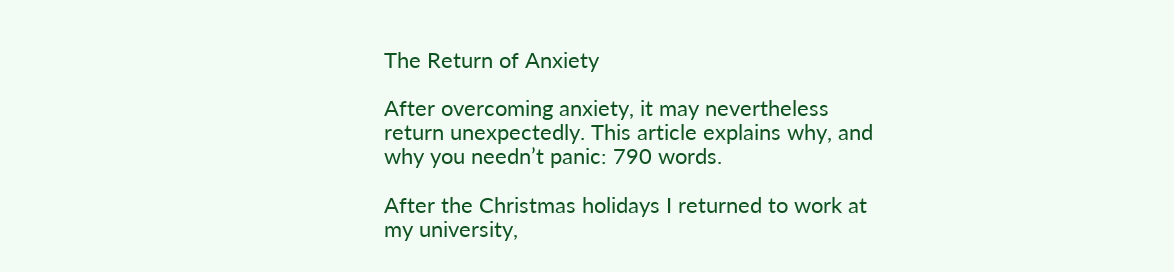The Return of Anxiety

After overcoming anxiety, it may nevertheless return unexpectedly. This article explains why, and why you needn’t panic: 790 words.

After the Christmas holidays I returned to work at  my university,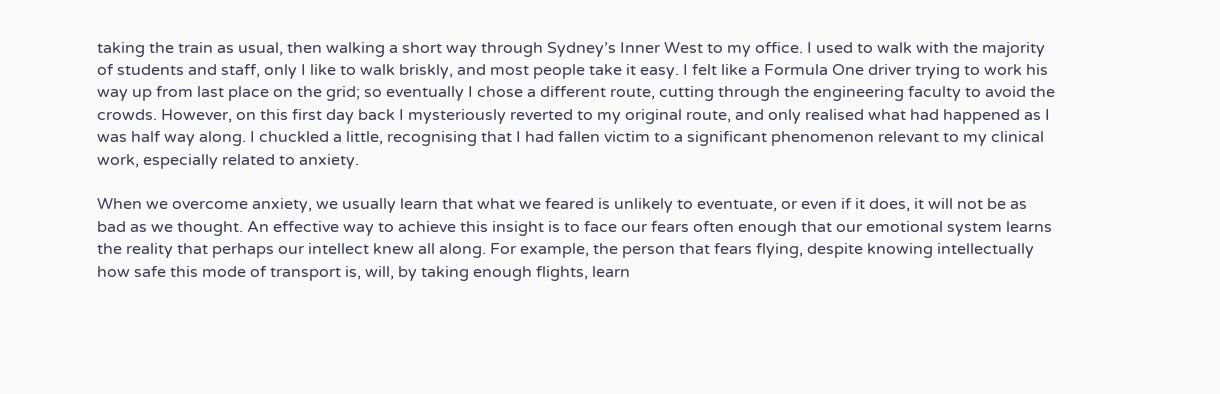taking the train as usual, then walking a short way through Sydney’s Inner West to my office. I used to walk with the majority of students and staff, only I like to walk briskly, and most people take it easy. I felt like a Formula One driver trying to work his way up from last place on the grid; so eventually I chose a different route, cutting through the engineering faculty to avoid the crowds. However, on this first day back I mysteriously reverted to my original route, and only realised what had happened as I was half way along. I chuckled a little, recognising that I had fallen victim to a significant phenomenon relevant to my clinical work, especially related to anxiety.

When we overcome anxiety, we usually learn that what we feared is unlikely to eventuate, or even if it does, it will not be as bad as we thought. An effective way to achieve this insight is to face our fears often enough that our emotional system learns the reality that perhaps our intellect knew all along. For example, the person that fears flying, despite knowing intellectually how safe this mode of transport is, will, by taking enough flights, learn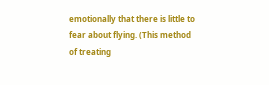emotionally that there is little to fear about flying. (This method of treating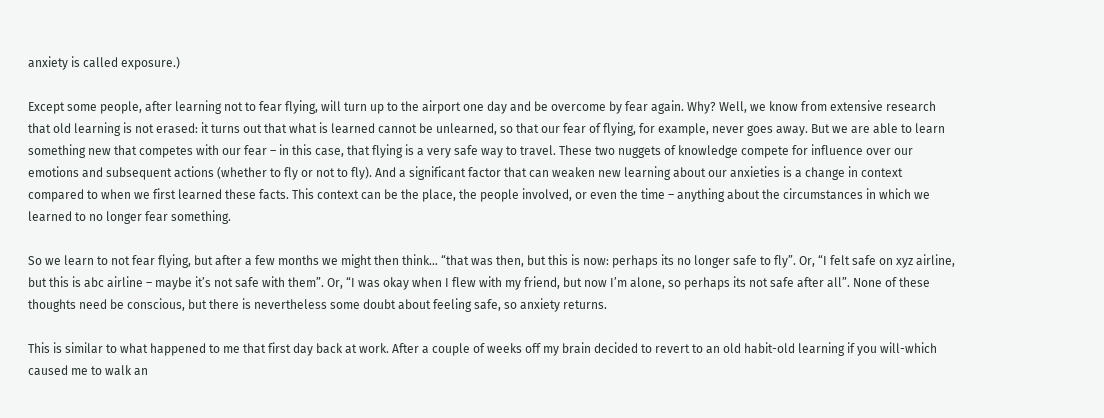anxiety is called exposure.)

Except some people, after learning not to fear flying, will turn up to the airport one day and be overcome by fear again. Why? Well, we know from extensive research that old learning is not erased: it turns out that what is learned cannot be unlearned, so that our fear of flying, for example, never goes away. But we are able to learn something new that competes with our fear – in this case, that flying is a very safe way to travel. These two nuggets of knowledge compete for influence over our emotions and subsequent actions (whether to fly or not to fly). And a significant factor that can weaken new learning about our anxieties is a change in context compared to when we first learned these facts. This context can be the place, the people involved, or even the time – anything about the circumstances in which we learned to no longer fear something.

So we learn to not fear flying, but after a few months we might then think… “that was then, but this is now: perhaps its no longer safe to fly”. Or, “I felt safe on xyz airline, but this is abc airline – maybe it’s not safe with them”. Or, “I was okay when I flew with my friend, but now I’m alone, so perhaps its not safe after all”. None of these thoughts need be conscious, but there is nevertheless some doubt about feeling safe, so anxiety returns.

This is similar to what happened to me that first day back at work. After a couple of weeks off my brain decided to revert to an old habit-old learning if you will-which caused me to walk an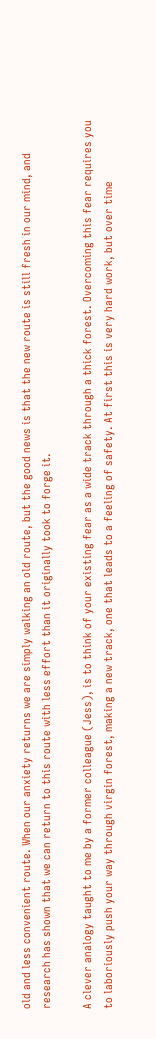old and less convenient route. When our anxiety returns we are simply walking an old route, but the good news is that the new route is still fresh in our mind, and research has shown that we can return to this route with less effort than it originally took to forge it.

A clever analogy taught to me by a former colleague (Jess), is to think of your existing fear as a wide track through a thick forest. Overcoming this fear requires you to laboriously push your way through virgin forest, making a new track, one that leads to a feeling of safety. At first this is very hard work, but over time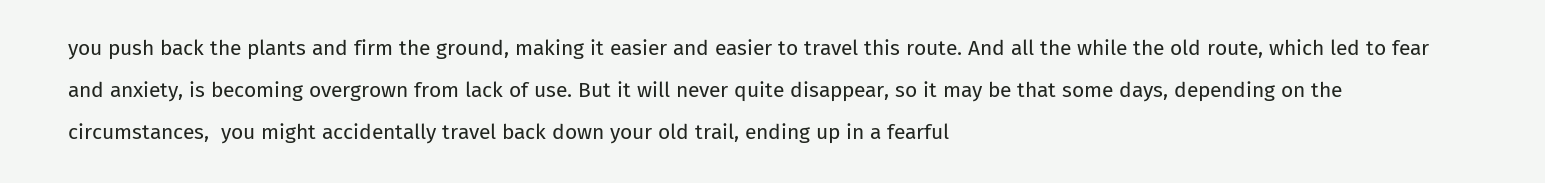you push back the plants and firm the ground, making it easier and easier to travel this route. And all the while the old route, which led to fear and anxiety, is becoming overgrown from lack of use. But it will never quite disappear, so it may be that some days, depending on the circumstances,  you might accidentally travel back down your old trail, ending up in a fearful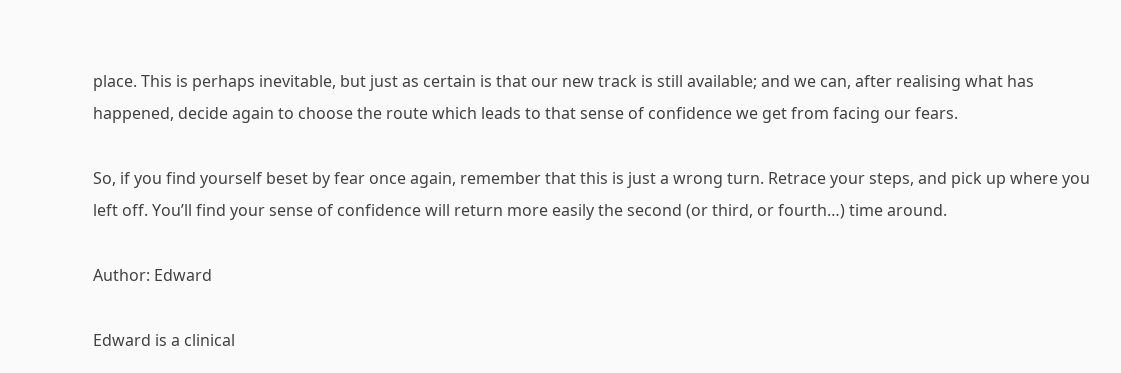place. This is perhaps inevitable, but just as certain is that our new track is still available; and we can, after realising what has happened, decide again to choose the route which leads to that sense of confidence we get from facing our fears.

So, if you find yourself beset by fear once again, remember that this is just a wrong turn. Retrace your steps, and pick up where you left off. You’ll find your sense of confidence will return more easily the second (or third, or fourth…) time around.

Author: Edward

Edward is a clinical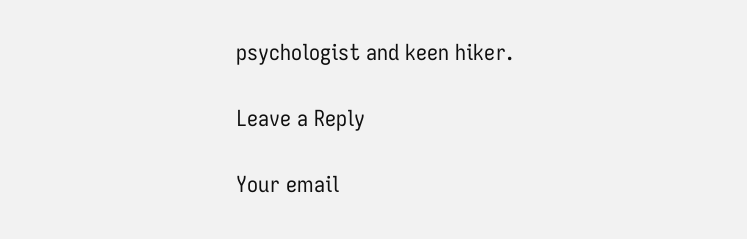psychologist and keen hiker.

Leave a Reply

Your email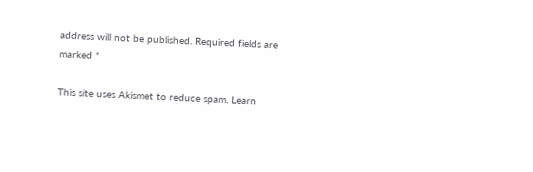address will not be published. Required fields are marked *

This site uses Akismet to reduce spam. Learn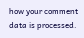how your comment data is processed.